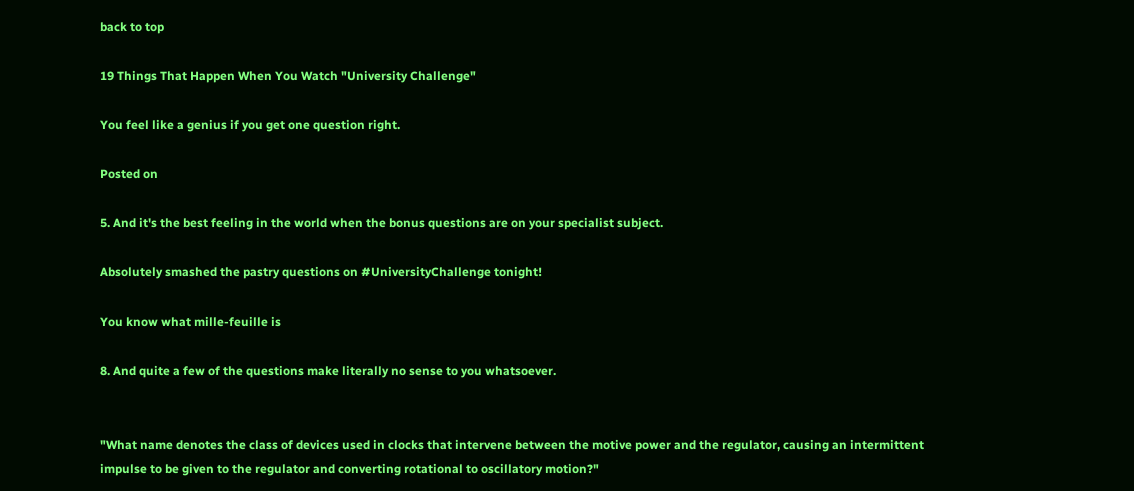back to top

19 Things That Happen When You Watch "University Challenge"

You feel like a genius if you get one question right.

Posted on

5. And it's the best feeling in the world when the bonus questions are on your specialist subject.

Absolutely smashed the pastry questions on #UniversityChallenge tonight!

You know what mille-feuille is

8. And quite a few of the questions make literally no sense to you whatsoever.


"What name denotes the class of devices used in clocks that intervene between the motive power and the regulator, causing an intermittent impulse to be given to the regulator and converting rotational to oscillatory motion?"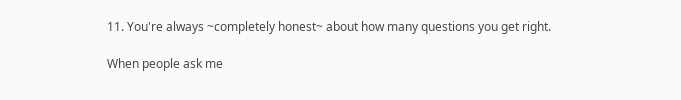11. You're always ~completely honest~ about how many questions you get right.

When people ask me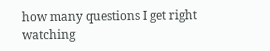how many questions I get right watching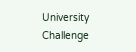University Challenge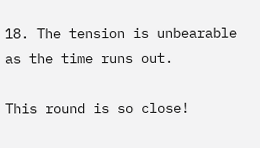18. The tension is unbearable as the time runs out.

This round is so close!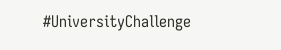#UniversityChallenge